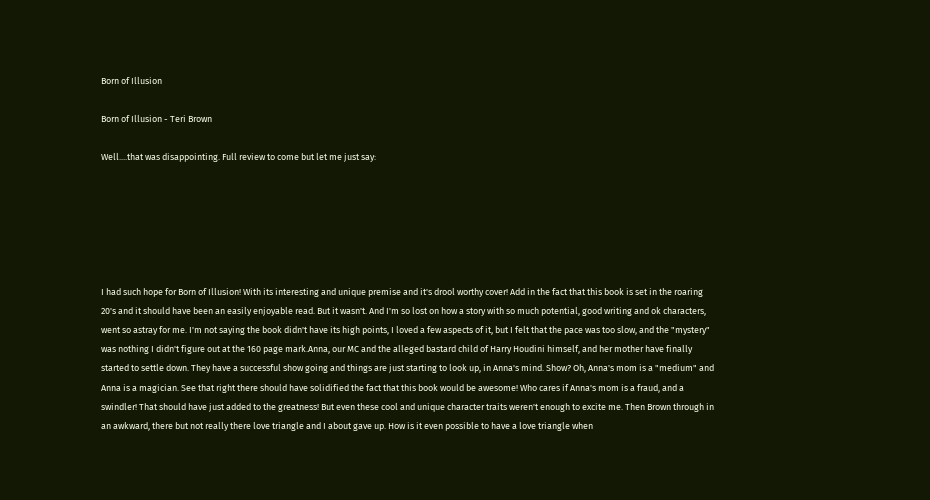Born of Illusion

Born of Illusion - Teri Brown

Well....that was disappointing. Full review to come but let me just say:






I had such hope for Born of Illusion! With its interesting and unique premise and it's drool worthy cover! Add in the fact that this book is set in the roaring 20's and it should have been an easily enjoyable read. But it wasn't. And I'm so lost on how a story with so much potential, good writing and ok characters, went so astray for me. I'm not saying the book didn't have its high points, I loved a few aspects of it, but I felt that the pace was too slow, and the "mystery" was nothing I didn't figure out at the 160 page mark.Anna, our MC and the alleged bastard child of Harry Houdini himself, and her mother have finally started to settle down. They have a successful show going and things are just starting to look up, in Anna's mind. Show? Oh, Anna's mom is a "medium" and Anna is a magician. See that right there should have solidified the fact that this book would be awesome! Who cares if Anna's mom is a fraud, and a swindler! That should have just added to the greatness! But even these cool and unique character traits weren't enough to excite me. Then Brown through in an awkward, there but not really there love triangle and I about gave up. How is it even possible to have a love triangle when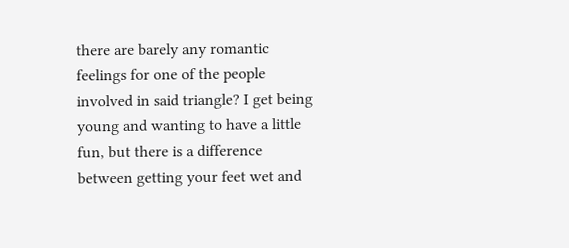there are barely any romantic feelings for one of the people involved in said triangle? I get being young and wanting to have a little fun, but there is a difference between getting your feet wet and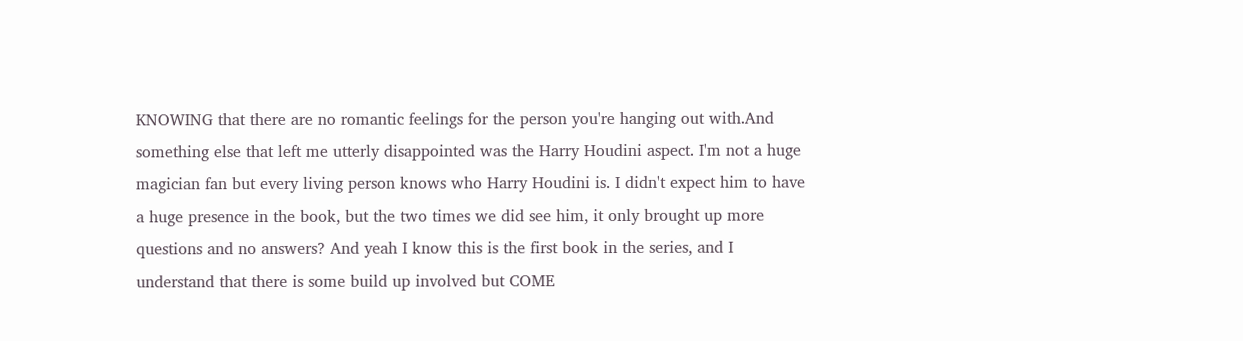KNOWING that there are no romantic feelings for the person you're hanging out with.And something else that left me utterly disappointed was the Harry Houdini aspect. I'm not a huge magician fan but every living person knows who Harry Houdini is. I didn't expect him to have a huge presence in the book, but the two times we did see him, it only brought up more questions and no answers? And yeah I know this is the first book in the series, and I understand that there is some build up involved but COME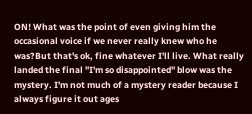ON! What was the point of even giving him the occasional voice if we never really knew who he was?But that's ok, fine whatever I'll live. What really landed the final "I'm so disappointed" blow was the mystery. I'm not much of a mystery reader because I always figure it out ages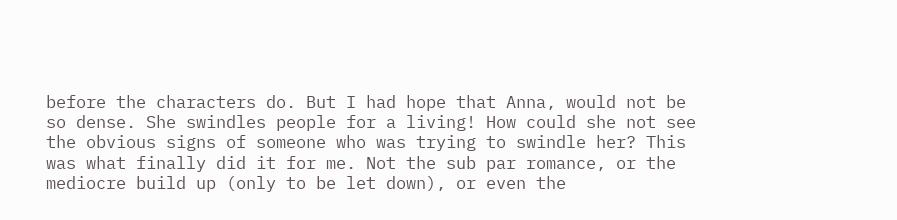before the characters do. But I had hope that Anna, would not be so dense. She swindles people for a living! How could she not see the obvious signs of someone who was trying to swindle her? This was what finally did it for me. Not the sub par romance, or the mediocre build up (only to be let down), or even the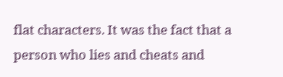flat characters. It was the fact that a person who lies and cheats and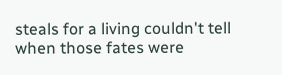steals for a living couldn't tell when those fates were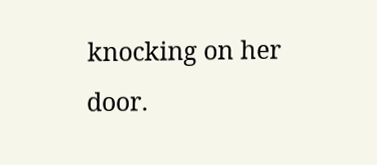knocking on her door.